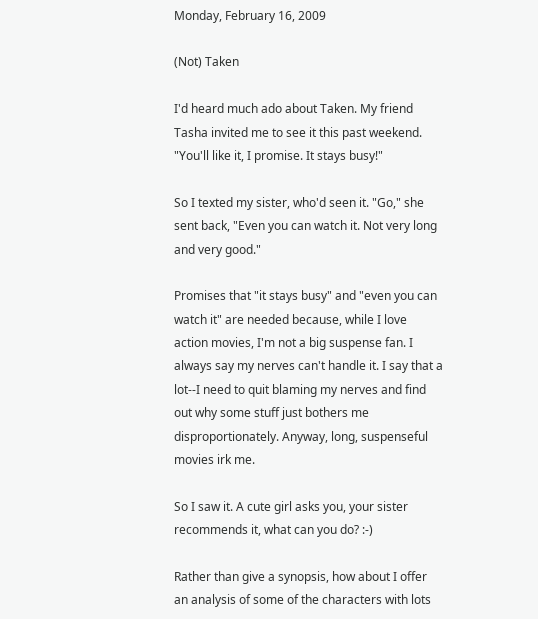Monday, February 16, 2009

(Not) Taken

I'd heard much ado about Taken. My friend Tasha invited me to see it this past weekend. "You'll like it, I promise. It stays busy!"

So I texted my sister, who'd seen it. "Go," she sent back, "Even you can watch it. Not very long and very good."

Promises that "it stays busy" and "even you can watch it" are needed because, while I love action movies, I'm not a big suspense fan. I always say my nerves can't handle it. I say that a lot--I need to quit blaming my nerves and find out why some stuff just bothers me disproportionately. Anyway, long, suspenseful movies irk me.

So I saw it. A cute girl asks you, your sister recommends it, what can you do? :-)

Rather than give a synopsis, how about I offer an analysis of some of the characters with lots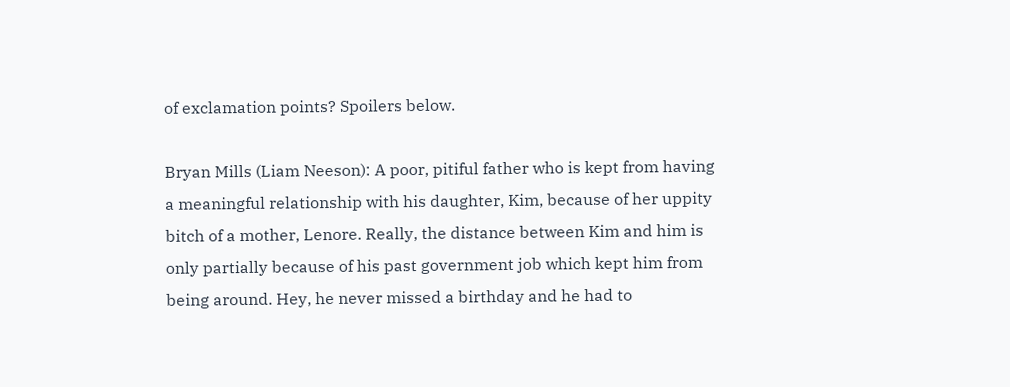of exclamation points? Spoilers below.

Bryan Mills (Liam Neeson): A poor, pitiful father who is kept from having a meaningful relationship with his daughter, Kim, because of her uppity bitch of a mother, Lenore. Really, the distance between Kim and him is only partially because of his past government job which kept him from being around. Hey, he never missed a birthday and he had to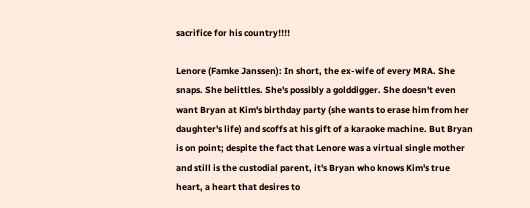sacrifice for his country!!!!

Lenore (Famke Janssen): In short, the ex-wife of every MRA. She snaps. She belittles. She's possibly a golddigger. She doesn't even want Bryan at Kim's birthday party (she wants to erase him from her daughter's life) and scoffs at his gift of a karaoke machine. But Bryan is on point; despite the fact that Lenore was a virtual single mother and still is the custodial parent, it's Bryan who knows Kim's true heart, a heart that desires to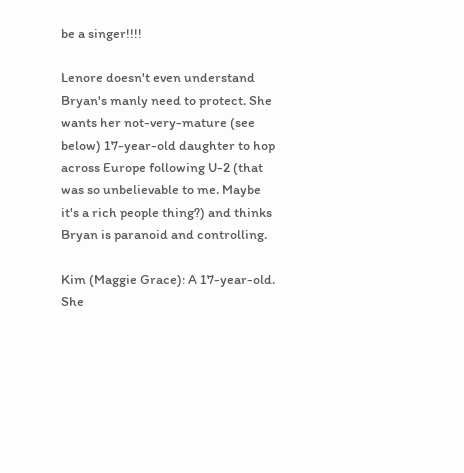be a singer!!!!

Lenore doesn't even understand Bryan's manly need to protect. She wants her not-very-mature (see below) 17-year-old daughter to hop across Europe following U-2 (that was so unbelievable to me. Maybe it's a rich people thing?) and thinks Bryan is paranoid and controlling.

Kim (Maggie Grace): A 17-year-old. She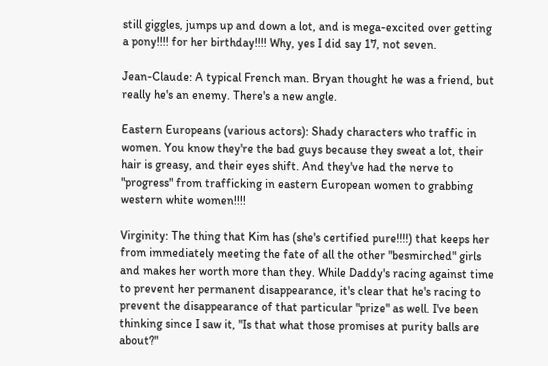still giggles, jumps up and down a lot, and is mega-excited over getting a pony!!!! for her birthday!!!! Why, yes I did say 17, not seven.

Jean-Claude: A typical French man. Bryan thought he was a friend, but really he's an enemy. There's a new angle.

Eastern Europeans (various actors): Shady characters who traffic in women. You know they're the bad guys because they sweat a lot, their hair is greasy, and their eyes shift. And they've had the nerve to "progress" from trafficking in eastern European women to grabbing western white women!!!!

Virginity: The thing that Kim has (she's certified pure!!!!) that keeps her from immediately meeting the fate of all the other "besmirched" girls and makes her worth more than they. While Daddy's racing against time to prevent her permanent disappearance, it's clear that he's racing to prevent the disappearance of that particular "prize" as well. I've been thinking since I saw it, "Is that what those promises at purity balls are about?"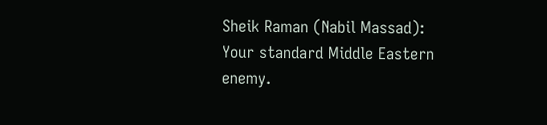Sheik Raman (Nabil Massad): Your standard Middle Eastern enemy.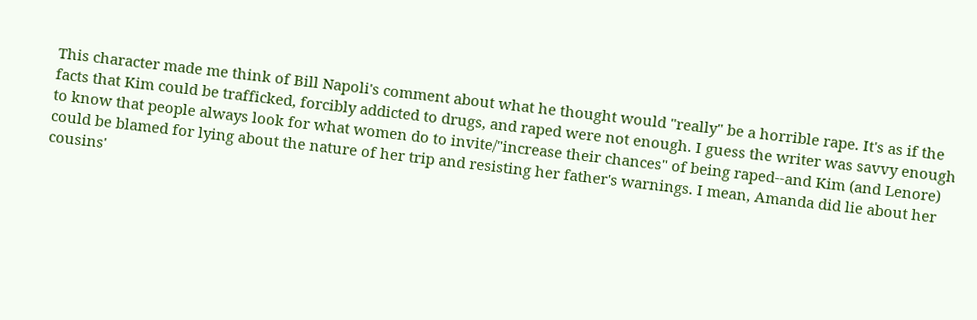This character made me think of Bill Napoli's comment about what he thought would "really" be a horrible rape. It's as if the facts that Kim could be trafficked, forcibly addicted to drugs, and raped were not enough. I guess the writer was savvy enough to know that people always look for what women do to invite/"increase their chances" of being raped--and Kim (and Lenore) could be blamed for lying about the nature of her trip and resisting her father's warnings. I mean, Amanda did lie about her cousins'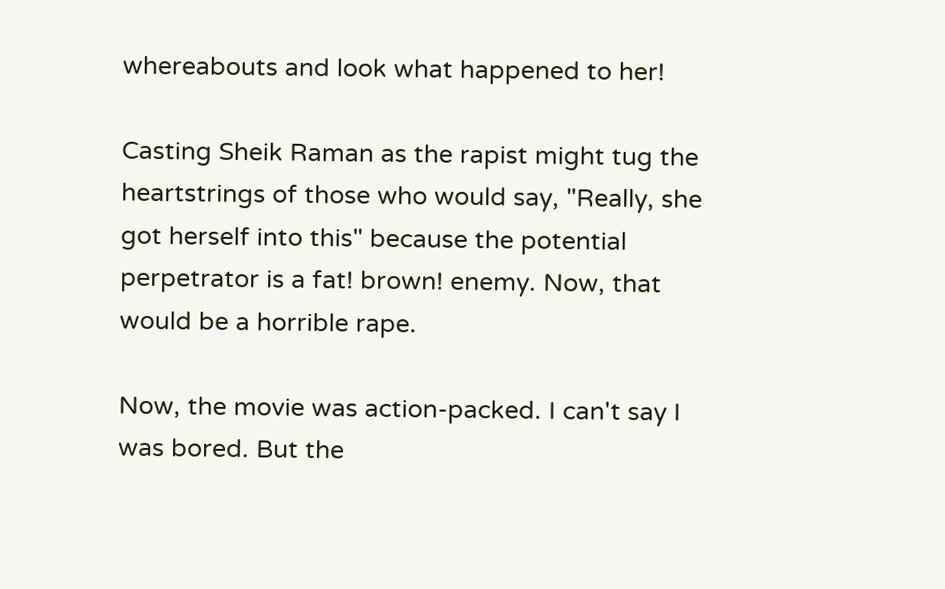whereabouts and look what happened to her!

Casting Sheik Raman as the rapist might tug the heartstrings of those who would say, "Really, she got herself into this" because the potential perpetrator is a fat! brown! enemy. Now, that would be a horrible rape.

Now, the movie was action-packed. I can't say I was bored. But the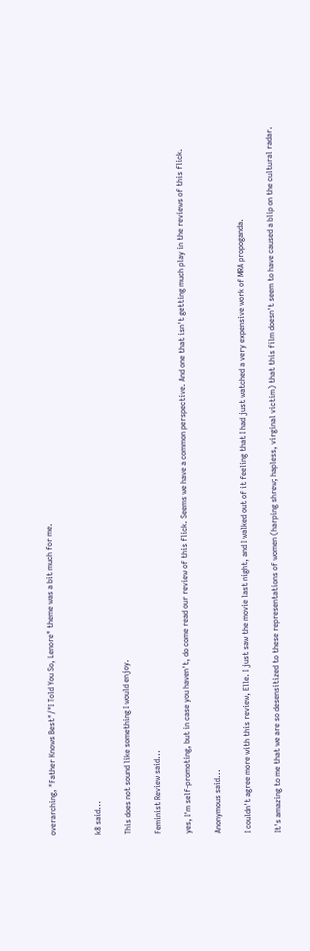overarching, "Father Knows Best"/"I Told You So, Lenore" theme was a bit much for me.


k8 said...

This does not sound like something I would enjoy.

Feminist Review said...

yes, I'm self-promoting, but in case you haven't, do come read our review of this flick. Seems we have a common perspective. And one that isn't getting much play in the reviews of this flick.

Anonymous said...

I couldn't agree more with this review, Elle. I just saw the movie last night, and I walked out of it feeling that I had just watched a very expensive work of MRA propoganda.

It's amazing to me that we are so desensitized to these representations of women (harping shrew; hapless, virginal victim) that this film doesn't seem to have caused a blip on the cultural radar.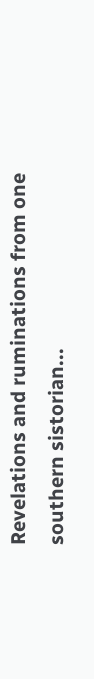Revelations and ruminations from one southern sistorian...